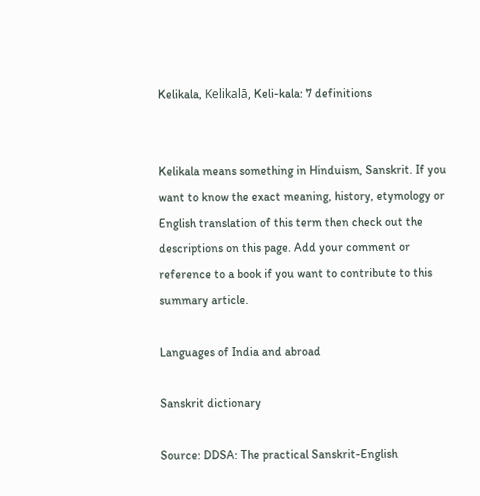Kelikala, Kelikalā, Keli-kala: 7 definitions


Kelikala means something in Hinduism, Sanskrit. If you want to know the exact meaning, history, etymology or English translation of this term then check out the descriptions on this page. Add your comment or reference to a book if you want to contribute to this summary article.

Languages of India and abroad

Sanskrit dictionary

Source: DDSA: The practical Sanskrit-English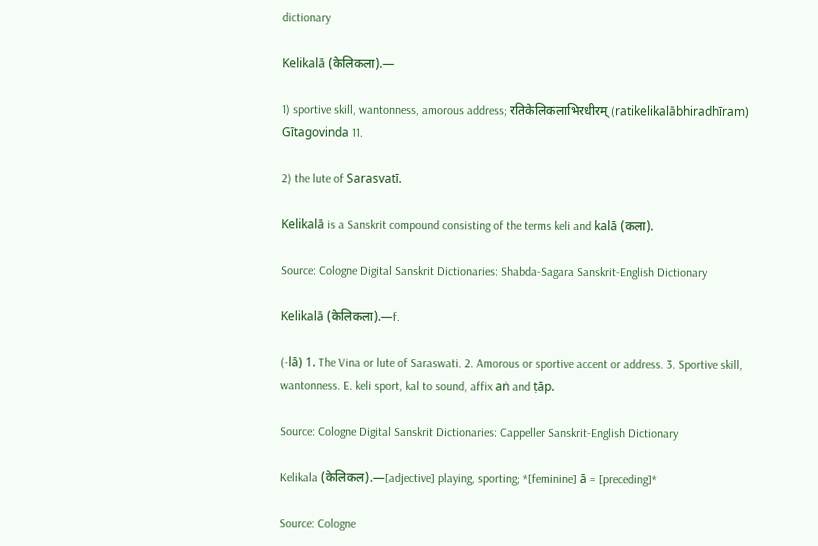dictionary

Kelikalā (केलिकला).—

1) sportive skill, wantonness, amorous address; रतिकेलिकलाभिरधीरम् (ratikelikalābhiradhīram) Gītagovinda 11.

2) the lute of Sarasvatī.

Kelikalā is a Sanskrit compound consisting of the terms keli and kalā (कला).

Source: Cologne Digital Sanskrit Dictionaries: Shabda-Sagara Sanskrit-English Dictionary

Kelikalā (केलिकला).—f.

(-lā) 1. The Vina or lute of Saraswati. 2. Amorous or sportive accent or address. 3. Sportive skill, wantonness. E. keli sport, kal to sound, affix aṅ and ṭāp.

Source: Cologne Digital Sanskrit Dictionaries: Cappeller Sanskrit-English Dictionary

Kelikala (केलिकल).—[adjective] playing, sporting; *[feminine] ā = [preceding]*

Source: Cologne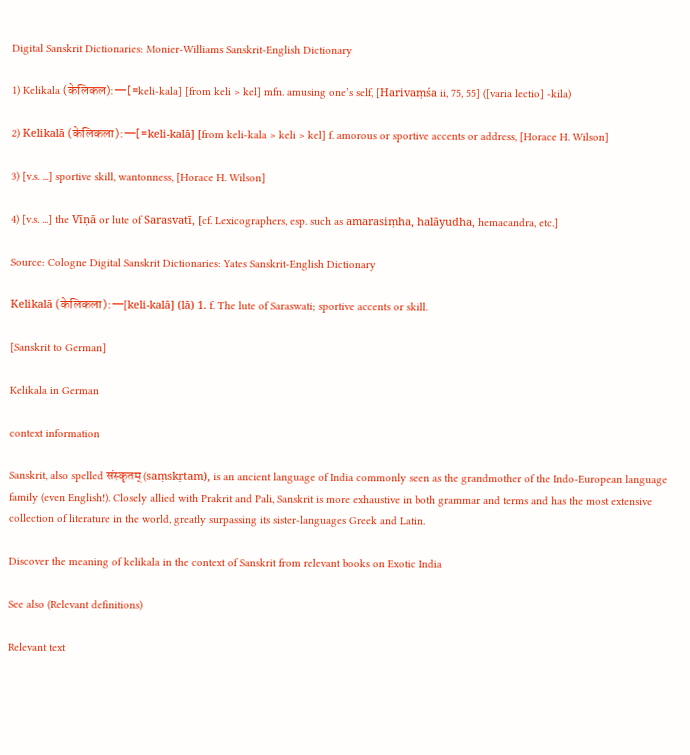Digital Sanskrit Dictionaries: Monier-Williams Sanskrit-English Dictionary

1) Kelikala (केलिकल):—[=keli-kala] [from keli > kel] mfn. amusing one’s self, [Harivaṃśa ii, 75, 55] ([varia lectio] -kila)

2) Kelikalā (केलिकला):—[=keli-kalā] [from keli-kala > keli > kel] f. amorous or sportive accents or address, [Horace H. Wilson]

3) [v.s. ...] sportive skill, wantonness, [Horace H. Wilson]

4) [v.s. ...] the Vīṇā or lute of Sarasvatī, [cf. Lexicographers, esp. such as amarasiṃha, halāyudha, hemacandra, etc.]

Source: Cologne Digital Sanskrit Dictionaries: Yates Sanskrit-English Dictionary

Kelikalā (केलिकला):—[keli-kalā] (lā) 1. f. The lute of Saraswati; sportive accents or skill.

[Sanskrit to German]

Kelikala in German

context information

Sanskrit, also spelled संस्कृतम् (saṃskṛtam), is an ancient language of India commonly seen as the grandmother of the Indo-European language family (even English!). Closely allied with Prakrit and Pali, Sanskrit is more exhaustive in both grammar and terms and has the most extensive collection of literature in the world, greatly surpassing its sister-languages Greek and Latin.

Discover the meaning of kelikala in the context of Sanskrit from relevant books on Exotic India

See also (Relevant definitions)

Relevant text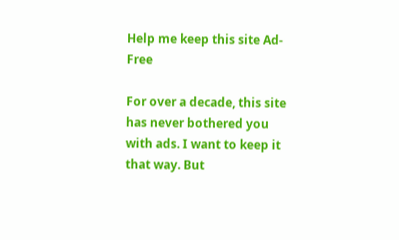Help me keep this site Ad-Free

For over a decade, this site has never bothered you with ads. I want to keep it that way. But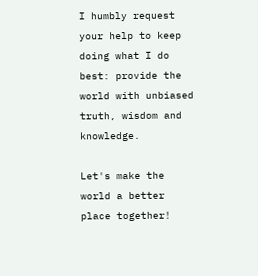I humbly request your help to keep doing what I do best: provide the world with unbiased truth, wisdom and knowledge.

Let's make the world a better place together!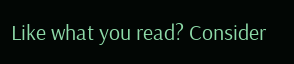Like what you read? Consider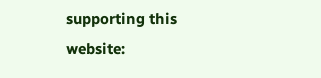supporting this website: